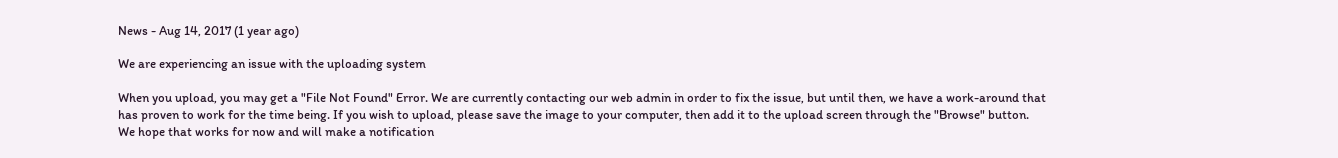News - Aug 14, 2017 (1 year ago)

We are experiencing an issue with the uploading system

When you upload, you may get a "File Not Found" Error. We are currently contacting our web admin in order to fix the issue, but until then, we have a work-around that has proven to work for the time being. If you wish to upload, please save the image to your computer, then add it to the upload screen through the "Browse" button. We hope that works for now and will make a notification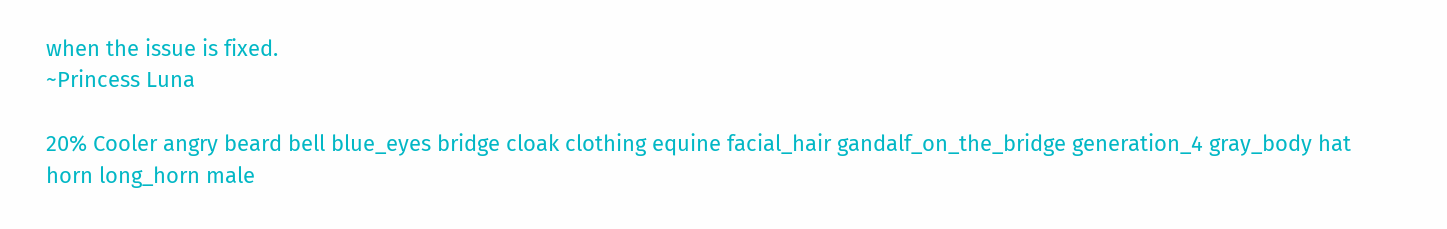when the issue is fixed.
~Princess Luna

20% Cooler angry beard bell blue_eyes bridge cloak clothing equine facial_hair gandalf_on_the_bridge generation_4 gray_body hat horn long_horn male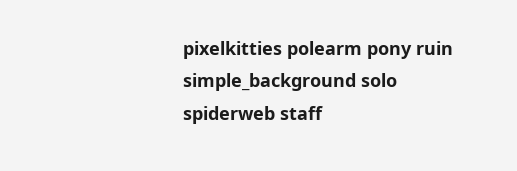pixelkitties polearm pony ruin simple_background solo spiderweb staff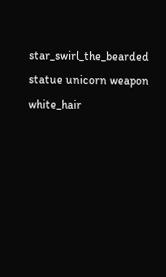star_swirl_the_bearded statue unicorn weapon white_hair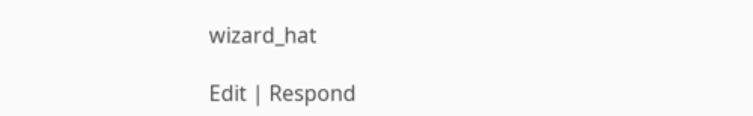wizard_hat

Edit | Respond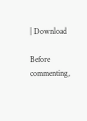| Download

Before commenting,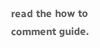read the how to comment guide.